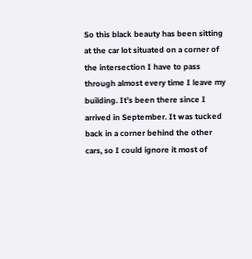So this black beauty has been sitting at the car lot situated on a corner of the intersection I have to pass through almost every time I leave my building. It’s been there since I arrived in September. It was tucked back in a corner behind the other cars, so I could ignore it most of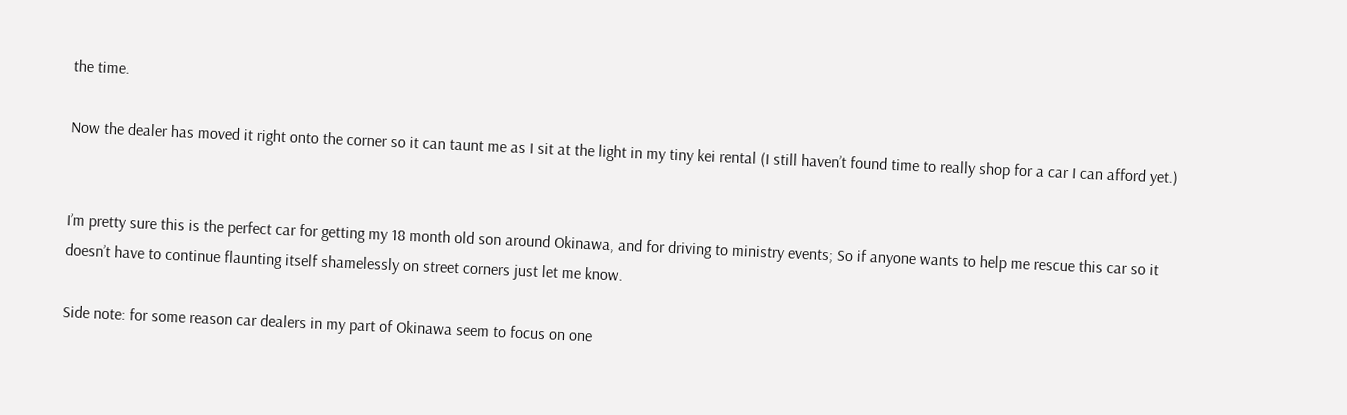the time.

Now the dealer has moved it right onto the corner so it can taunt me as I sit at the light in my tiny kei rental (I still haven’t found time to really shop for a car I can afford yet.)


I’m pretty sure this is the perfect car for getting my 18 month old son around Okinawa, and for driving to ministry events; So if anyone wants to help me rescue this car so it doesn’t have to continue flaunting itself shamelessly on street corners just let me know.

Side note: for some reason car dealers in my part of Okinawa seem to focus on one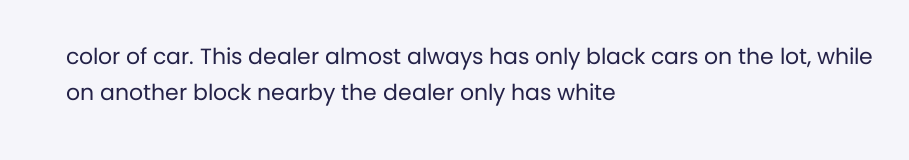color of car. This dealer almost always has only black cars on the lot, while on another block nearby the dealer only has white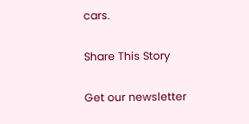cars.

Share This Story

Get our newsletter